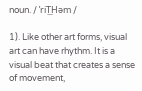noun. / ˈriT͟Həm /

1). Like other art forms, visual art can have rhythm. It is a visual beat that creates a sense of movement,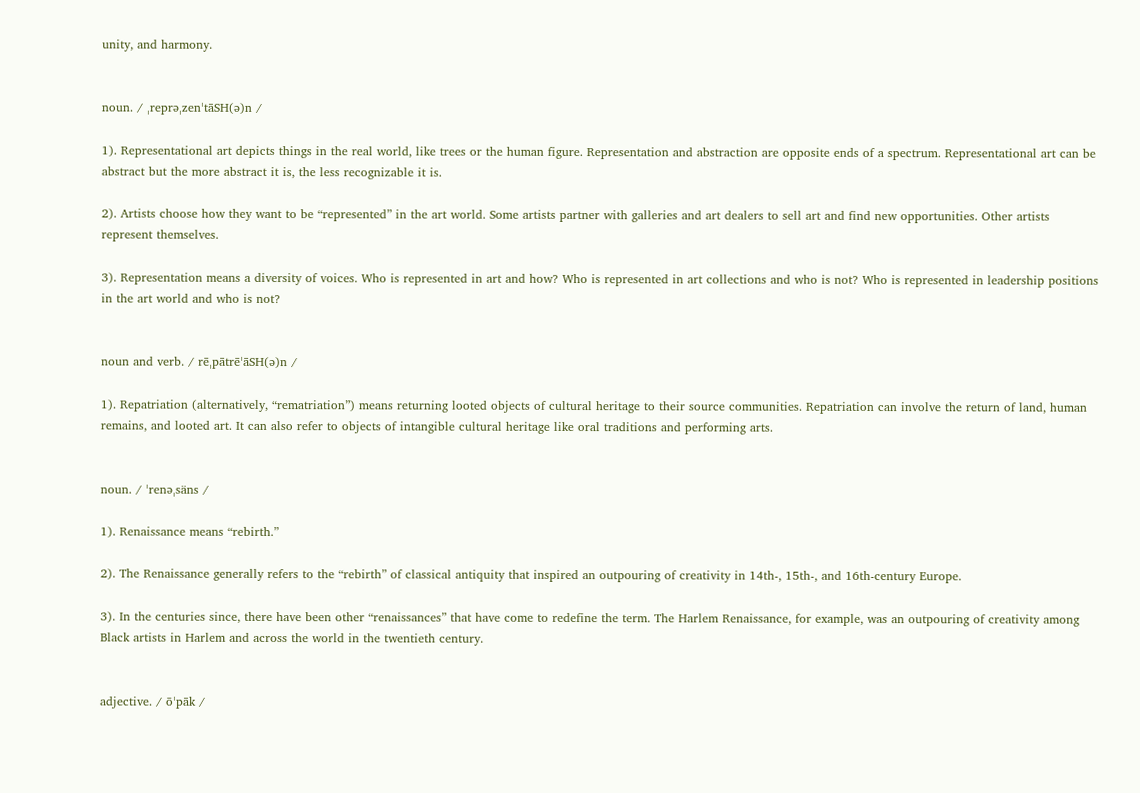unity, and harmony.


noun. / ˌreprəˌzenˈtāSH(ə)n /

1). Representational art depicts things in the real world, like trees or the human figure. Representation and abstraction are opposite ends of a spectrum. Representational art can be abstract but the more abstract it is, the less recognizable it is.

2). Artists choose how they want to be “represented” in the art world. Some artists partner with galleries and art dealers to sell art and find new opportunities. Other artists represent themselves.

3). Representation means a diversity of voices. Who is represented in art and how? Who is represented in art collections and who is not? Who is represented in leadership positions in the art world and who is not?


noun and verb. / rēˌpātrēˈāSH(ə)n /

1). Repatriation (alternatively, “rematriation”) means returning looted objects of cultural heritage to their source communities. Repatriation can involve the return of land, human remains, and looted art. It can also refer to objects of intangible cultural heritage like oral traditions and performing arts.


noun. / ˈrenəˌsäns /

1). Renaissance means “rebirth.”

2). The Renaissance generally refers to the “rebirth” of classical antiquity that inspired an outpouring of creativity in 14th-, 15th-, and 16th-century Europe.

3). In the centuries since, there have been other “renaissances” that have come to redefine the term. The Harlem Renaissance, for example, was an outpouring of creativity among Black artists in Harlem and across the world in the twentieth century.


adjective. / ōˈpāk /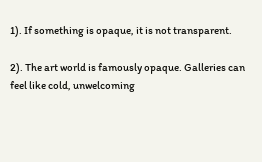1). If something is opaque, it is not transparent.

2). The art world is famously opaque. Galleries can feel like cold, unwelcoming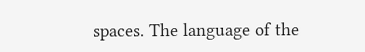spaces. The language of the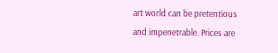art world can be pretentious and impenetrable. Prices are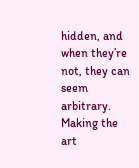hidden, and when they’re not, they can seem arbitrary. Making the art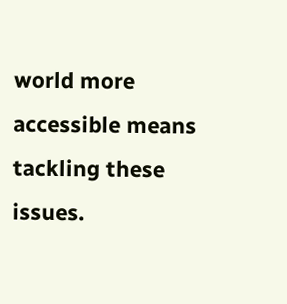world more accessible means tackling these issues.